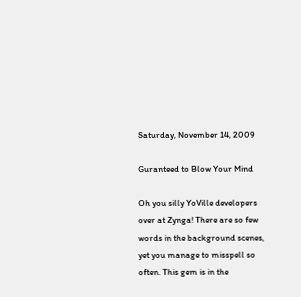Saturday, November 14, 2009

Guranteed to Blow Your Mind

Oh you silly YoVille developers over at Zynga! There are so few words in the background scenes, yet you manage to misspell so often. This gem is in the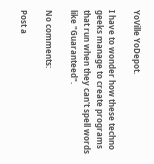YoVille YoDepot.

I have to wonder how these techno geeks manage to create programs that run when they can't spell words like "Guaranteed".

No comments:

Post a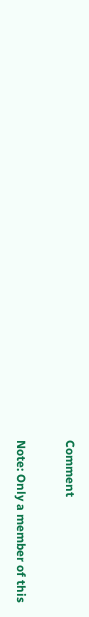Comment

Note: Only a member of this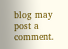blog may post a comment.